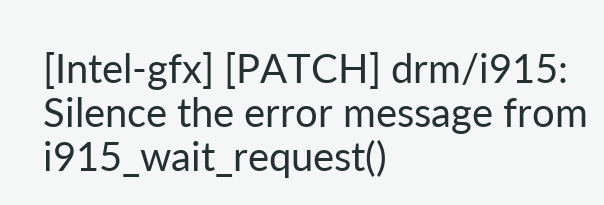[Intel-gfx] [PATCH] drm/i915: Silence the error message from i915_wait_request()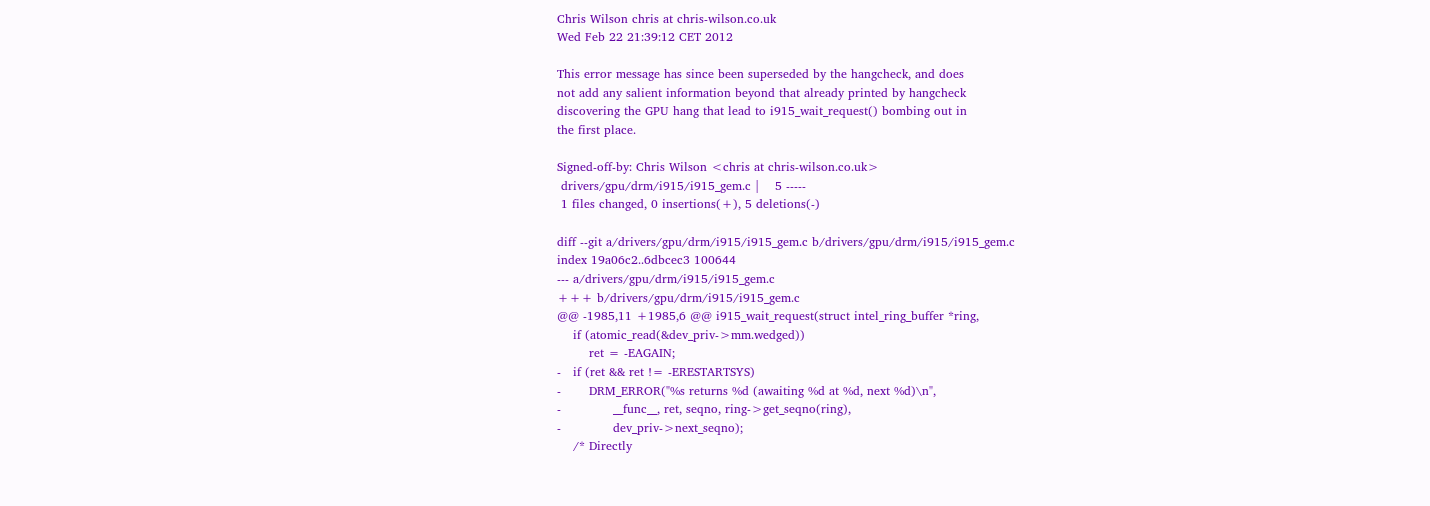Chris Wilson chris at chris-wilson.co.uk
Wed Feb 22 21:39:12 CET 2012

This error message has since been superseded by the hangcheck, and does
not add any salient information beyond that already printed by hangcheck
discovering the GPU hang that lead to i915_wait_request() bombing out in
the first place.

Signed-off-by: Chris Wilson <chris at chris-wilson.co.uk>
 drivers/gpu/drm/i915/i915_gem.c |    5 -----
 1 files changed, 0 insertions(+), 5 deletions(-)

diff --git a/drivers/gpu/drm/i915/i915_gem.c b/drivers/gpu/drm/i915/i915_gem.c
index 19a06c2..6dbcec3 100644
--- a/drivers/gpu/drm/i915/i915_gem.c
+++ b/drivers/gpu/drm/i915/i915_gem.c
@@ -1985,11 +1985,6 @@ i915_wait_request(struct intel_ring_buffer *ring,
    if (atomic_read(&dev_priv->mm.wedged))
        ret = -EAGAIN;
-   if (ret && ret != -ERESTARTSYS)
-       DRM_ERROR("%s returns %d (awaiting %d at %d, next %d)\n",
-             __func__, ret, seqno, ring->get_seqno(ring),
-             dev_priv->next_seqno);
    /* Directly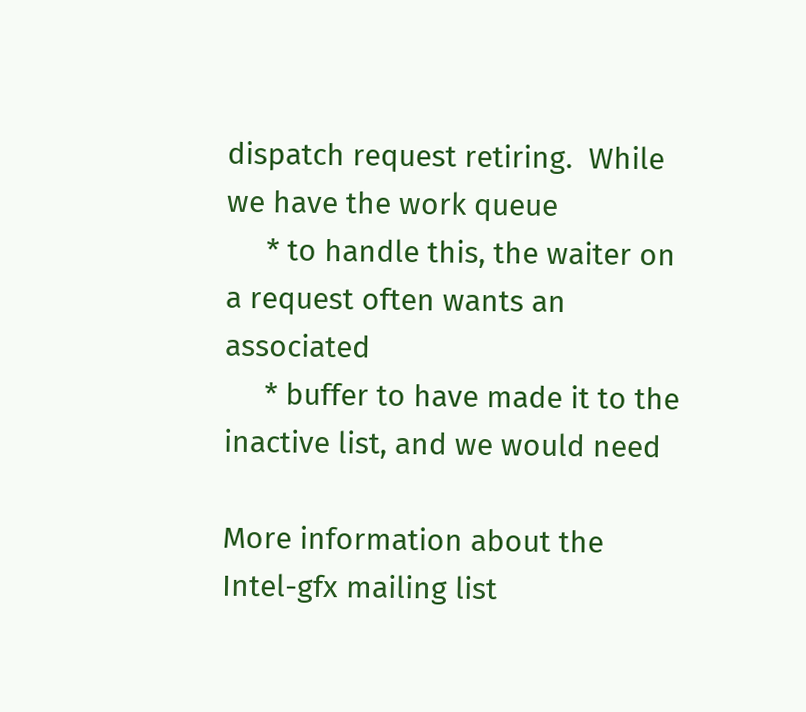dispatch request retiring.  While we have the work queue
     * to handle this, the waiter on a request often wants an associated
     * buffer to have made it to the inactive list, and we would need

More information about the Intel-gfx mailing list